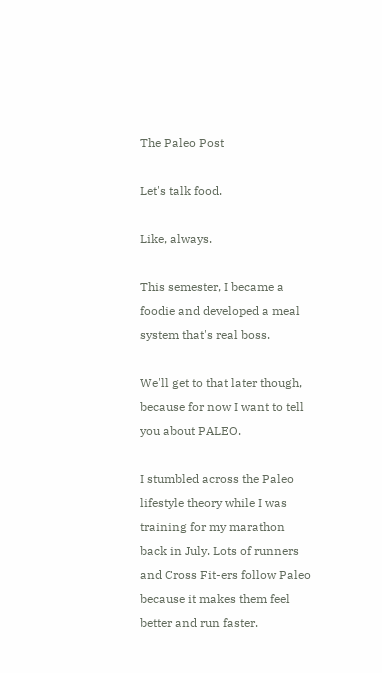The Paleo Post

Let's talk food.

Like, always.

This semester, I became a foodie and developed a meal system that's real boss.

We'll get to that later though, because for now I want to tell you about PALEO.

I stumbled across the Paleo lifestyle theory while I was training for my marathon back in July. Lots of runners and Cross Fit-ers follow Paleo because it makes them feel better and run faster.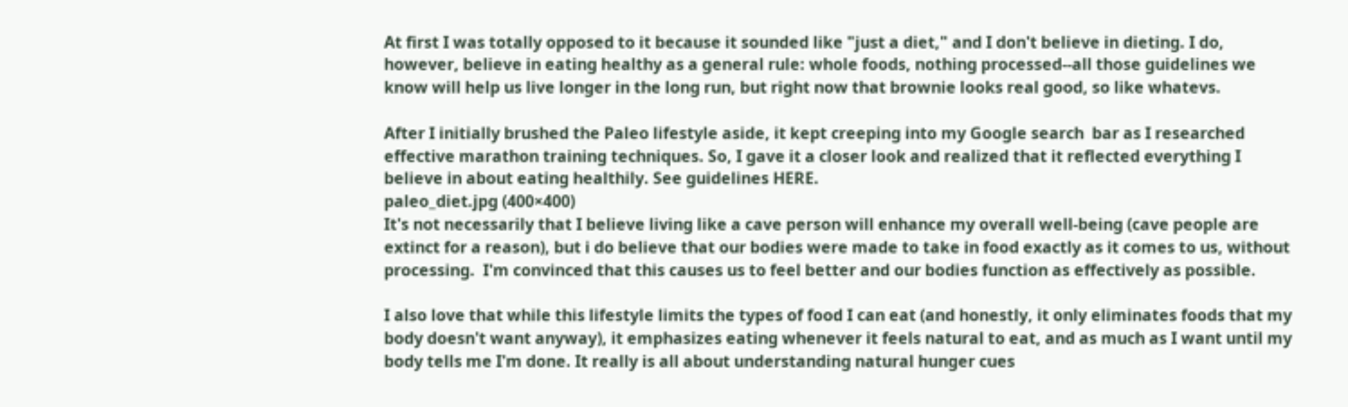At first I was totally opposed to it because it sounded like "just a diet," and I don't believe in dieting. I do, however, believe in eating healthy as a general rule: whole foods, nothing processed--all those guidelines we know will help us live longer in the long run, but right now that brownie looks real good, so like whatevs.

After I initially brushed the Paleo lifestyle aside, it kept creeping into my Google search  bar as I researched effective marathon training techniques. So, I gave it a closer look and realized that it reflected everything I believe in about eating healthily. See guidelines HERE.
paleo_diet.jpg (400×400)
It's not necessarily that I believe living like a cave person will enhance my overall well-being (cave people are extinct for a reason), but i do believe that our bodies were made to take in food exactly as it comes to us, without processing.  I'm convinced that this causes us to feel better and our bodies function as effectively as possible.

I also love that while this lifestyle limits the types of food I can eat (and honestly, it only eliminates foods that my body doesn't want anyway), it emphasizes eating whenever it feels natural to eat, and as much as I want until my body tells me I'm done. It really is all about understanding natural hunger cues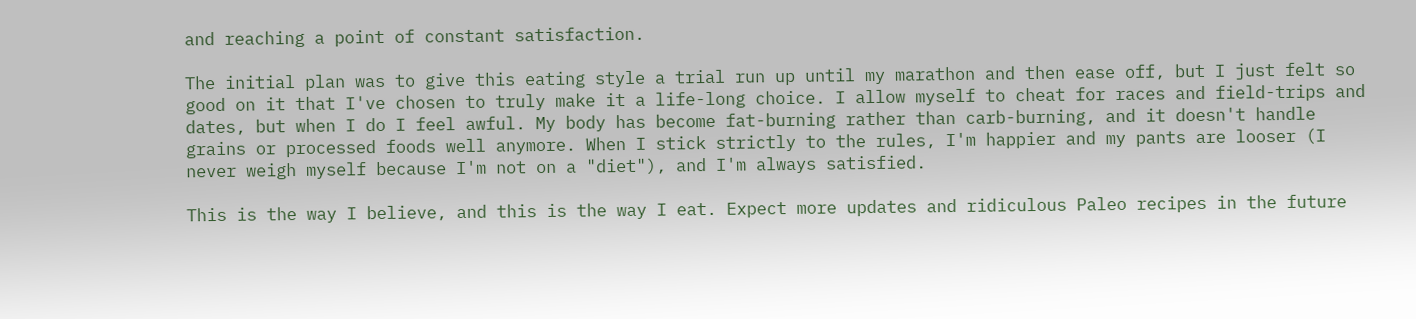and reaching a point of constant satisfaction.

The initial plan was to give this eating style a trial run up until my marathon and then ease off, but I just felt so good on it that I've chosen to truly make it a life-long choice. I allow myself to cheat for races and field-trips and dates, but when I do I feel awful. My body has become fat-burning rather than carb-burning, and it doesn't handle grains or processed foods well anymore. When I stick strictly to the rules, I'm happier and my pants are looser (I never weigh myself because I'm not on a "diet"), and I'm always satisfied.

This is the way I believe, and this is the way I eat. Expect more updates and ridiculous Paleo recipes in the future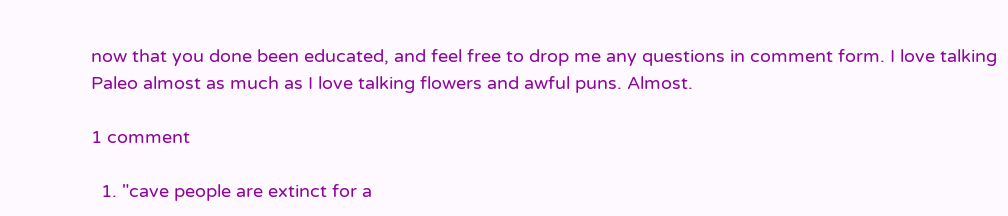now that you done been educated, and feel free to drop me any questions in comment form. I love talking Paleo almost as much as I love talking flowers and awful puns. Almost.

1 comment

  1. "cave people are extinct for a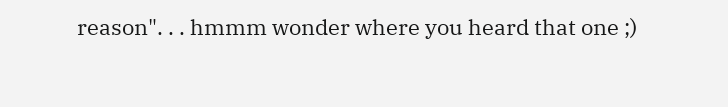reason". . . hmmm wonder where you heard that one ;)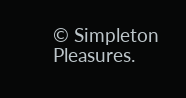© Simpleton Pleasures.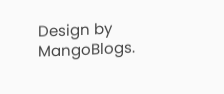Design by MangoBlogs.